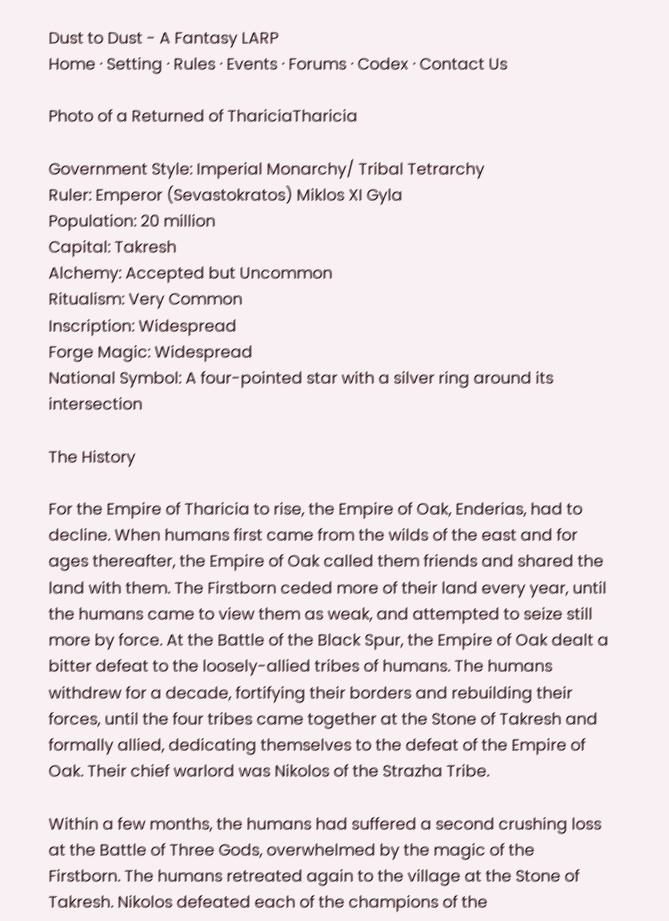Dust to Dust - A Fantasy LARP
Home · Setting · Rules · Events · Forums · Codex · Contact Us

Photo of a Returned of ThariciaTharicia

Government Style: Imperial Monarchy/ Tribal Tetrarchy
Ruler: Emperor (Sevastokratos) Miklos XI Gyla
Population: 20 million
Capital: Takresh
Alchemy: Accepted but Uncommon
Ritualism: Very Common
Inscription: Widespread
Forge Magic: Widespread
National Symbol: A four-pointed star with a silver ring around its intersection

The History

For the Empire of Tharicia to rise, the Empire of Oak, Enderias, had to decline. When humans first came from the wilds of the east and for ages thereafter, the Empire of Oak called them friends and shared the land with them. The Firstborn ceded more of their land every year, until the humans came to view them as weak, and attempted to seize still more by force. At the Battle of the Black Spur, the Empire of Oak dealt a bitter defeat to the loosely-allied tribes of humans. The humans withdrew for a decade, fortifying their borders and rebuilding their forces, until the four tribes came together at the Stone of Takresh and formally allied, dedicating themselves to the defeat of the Empire of Oak. Their chief warlord was Nikolos of the Strazha Tribe.

Within a few months, the humans had suffered a second crushing loss at the Battle of Three Gods, overwhelmed by the magic of the Firstborn. The humans retreated again to the village at the Stone of Takresh. Nikolos defeated each of the champions of the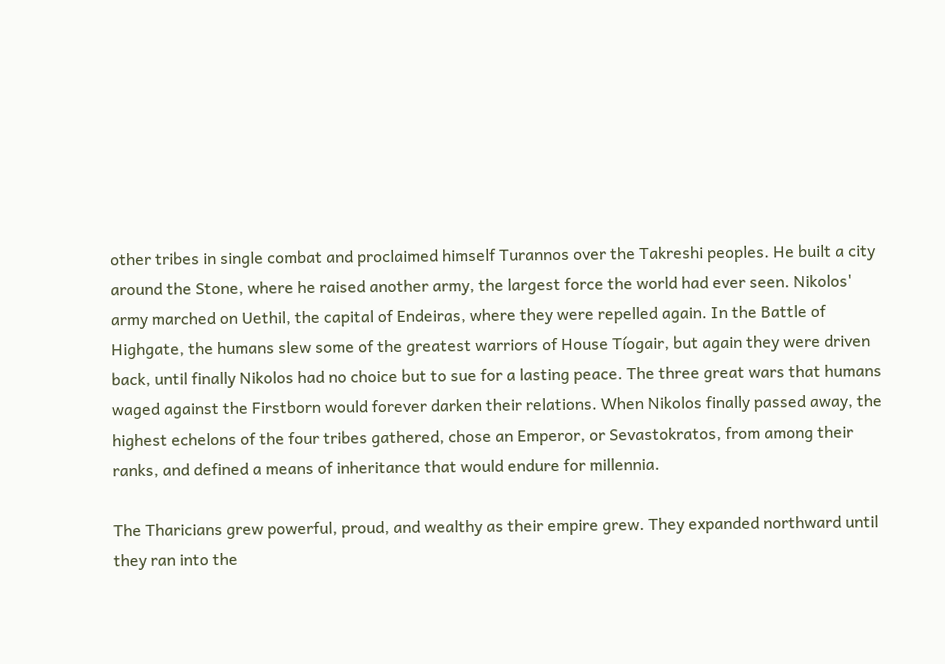other tribes in single combat and proclaimed himself Turannos over the Takreshi peoples. He built a city around the Stone, where he raised another army, the largest force the world had ever seen. Nikolos' army marched on Uethil, the capital of Endeiras, where they were repelled again. In the Battle of Highgate, the humans slew some of the greatest warriors of House Tíogair, but again they were driven back, until finally Nikolos had no choice but to sue for a lasting peace. The three great wars that humans waged against the Firstborn would forever darken their relations. When Nikolos finally passed away, the highest echelons of the four tribes gathered, chose an Emperor, or Sevastokratos, from among their ranks, and defined a means of inheritance that would endure for millennia.

The Tharicians grew powerful, proud, and wealthy as their empire grew. They expanded northward until they ran into the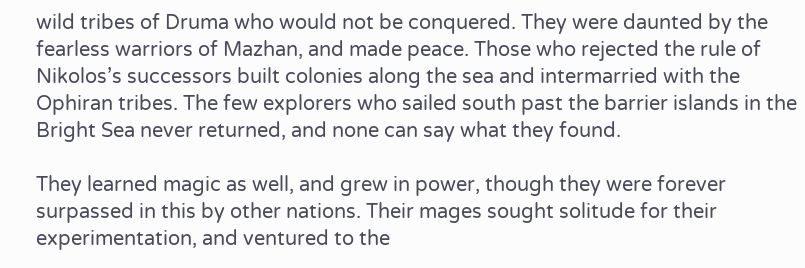wild tribes of Druma who would not be conquered. They were daunted by the fearless warriors of Mazhan, and made peace. Those who rejected the rule of Nikolos’s successors built colonies along the sea and intermarried with the Ophiran tribes. The few explorers who sailed south past the barrier islands in the Bright Sea never returned, and none can say what they found.

They learned magic as well, and grew in power, though they were forever surpassed in this by other nations. Their mages sought solitude for their experimentation, and ventured to the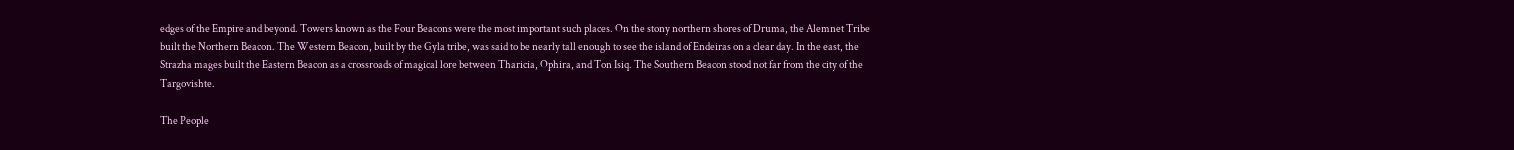edges of the Empire and beyond. Towers known as the Four Beacons were the most important such places. On the stony northern shores of Druma, the Alemnet Tribe built the Northern Beacon. The Western Beacon, built by the Gyla tribe, was said to be nearly tall enough to see the island of Endeiras on a clear day. In the east, the Strazha mages built the Eastern Beacon as a crossroads of magical lore between Tharicia, Ophira, and Ton Isiq. The Southern Beacon stood not far from the city of the Targovishte.

The People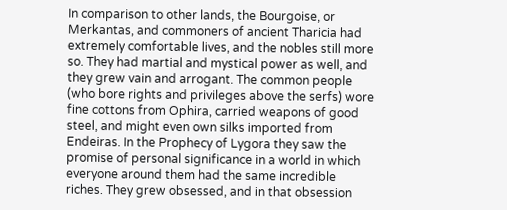In comparison to other lands, the Bourgoise, or Merkantas, and commoners of ancient Tharicia had extremely comfortable lives, and the nobles still more so. They had martial and mystical power as well, and they grew vain and arrogant. The common people (who bore rights and privileges above the serfs) wore fine cottons from Ophira, carried weapons of good steel, and might even own silks imported from Endeiras. In the Prophecy of Lygora they saw the promise of personal significance in a world in which everyone around them had the same incredible riches. They grew obsessed, and in that obsession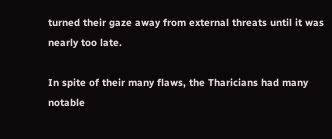turned their gaze away from external threats until it was nearly too late.

In spite of their many flaws, the Tharicians had many notable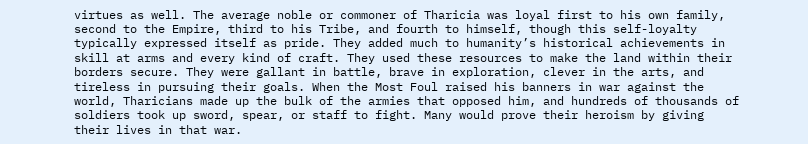virtues as well. The average noble or commoner of Tharicia was loyal first to his own family, second to the Empire, third to his Tribe, and fourth to himself, though this self-loyalty typically expressed itself as pride. They added much to humanity’s historical achievements in skill at arms and every kind of craft. They used these resources to make the land within their borders secure. They were gallant in battle, brave in exploration, clever in the arts, and tireless in pursuing their goals. When the Most Foul raised his banners in war against the world, Tharicians made up the bulk of the armies that opposed him, and hundreds of thousands of soldiers took up sword, spear, or staff to fight. Many would prove their heroism by giving their lives in that war.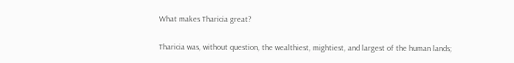What makes Tharicia great?

Tharicia was, without question, the wealthiest, mightiest, and largest of the human lands;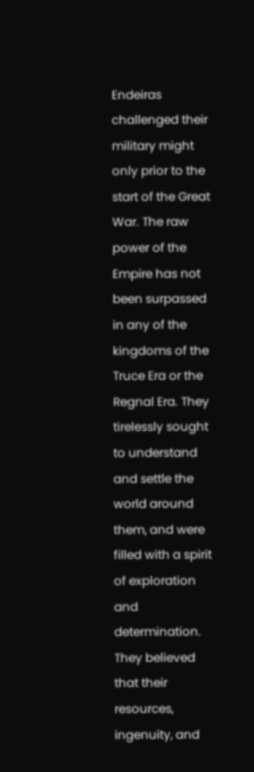Endeiras challenged their military might only prior to the start of the Great War. The raw power of the Empire has not been surpassed in any of the kingdoms of the Truce Era or the Regnal Era. They tirelessly sought to understand and settle the world around them, and were filled with a spirit of exploration and determination. They believed that their resources, ingenuity, and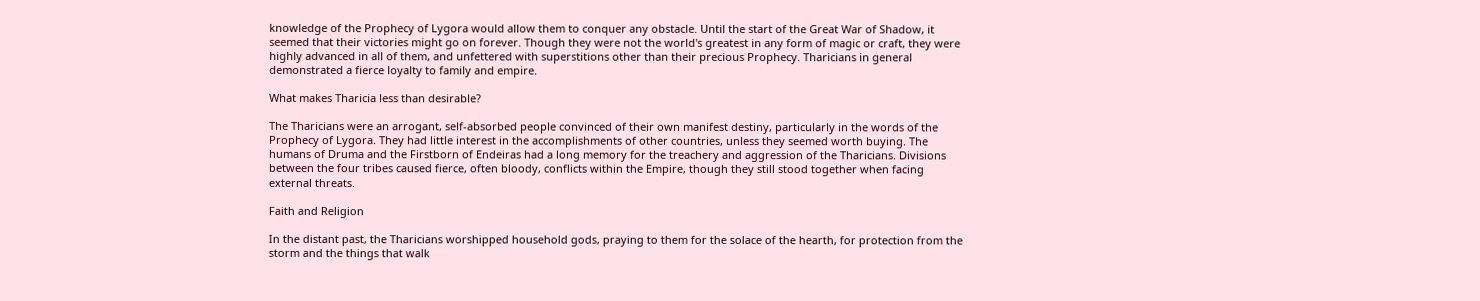knowledge of the Prophecy of Lygora would allow them to conquer any obstacle. Until the start of the Great War of Shadow, it seemed that their victories might go on forever. Though they were not the world's greatest in any form of magic or craft, they were highly advanced in all of them, and unfettered with superstitions other than their precious Prophecy. Tharicians in general demonstrated a fierce loyalty to family and empire.

What makes Tharicia less than desirable?

The Tharicians were an arrogant, self-absorbed people convinced of their own manifest destiny, particularly in the words of the Prophecy of Lygora. They had little interest in the accomplishments of other countries, unless they seemed worth buying. The humans of Druma and the Firstborn of Endeiras had a long memory for the treachery and aggression of the Tharicians. Divisions between the four tribes caused fierce, often bloody, conflicts within the Empire, though they still stood together when facing external threats.

Faith and Religion

In the distant past, the Tharicians worshipped household gods, praying to them for the solace of the hearth, for protection from the storm and the things that walk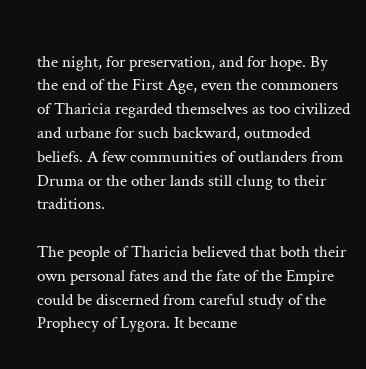the night, for preservation, and for hope. By the end of the First Age, even the commoners of Tharicia regarded themselves as too civilized and urbane for such backward, outmoded beliefs. A few communities of outlanders from Druma or the other lands still clung to their traditions.

The people of Tharicia believed that both their own personal fates and the fate of the Empire could be discerned from careful study of the Prophecy of Lygora. It became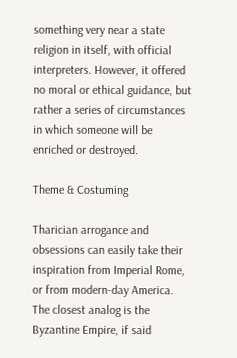something very near a state religion in itself, with official interpreters. However, it offered no moral or ethical guidance, but rather a series of circumstances in which someone will be enriched or destroyed.

Theme & Costuming

Tharician arrogance and obsessions can easily take their inspiration from Imperial Rome, or from modern-day America. The closest analog is the Byzantine Empire, if said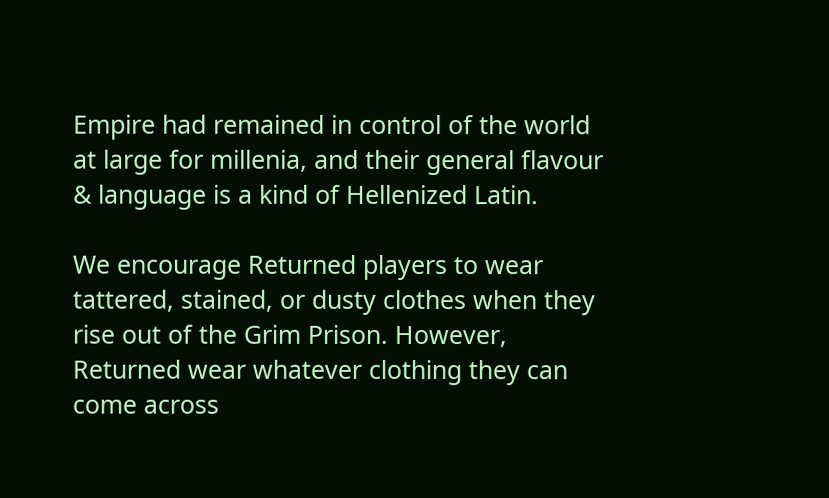Empire had remained in control of the world at large for millenia, and their general flavour & language is a kind of Hellenized Latin.

We encourage Returned players to wear tattered, stained, or dusty clothes when they rise out of the Grim Prison. However, Returned wear whatever clothing they can come across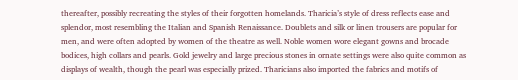thereafter, possibly recreating the styles of their forgotten homelands. Tharicia’s style of dress reflects ease and splendor, most resembling the Italian and Spanish Renaissance. Doublets and silk or linen trousers are popular for men, and were often adopted by women of the theatre as well. Noble women wore elegant gowns and brocade bodices, high collars and pearls. Gold jewelry and large precious stones in ornate settings were also quite common as displays of wealth, though the pearl was especially prized. Tharicians also imported the fabrics and motifs of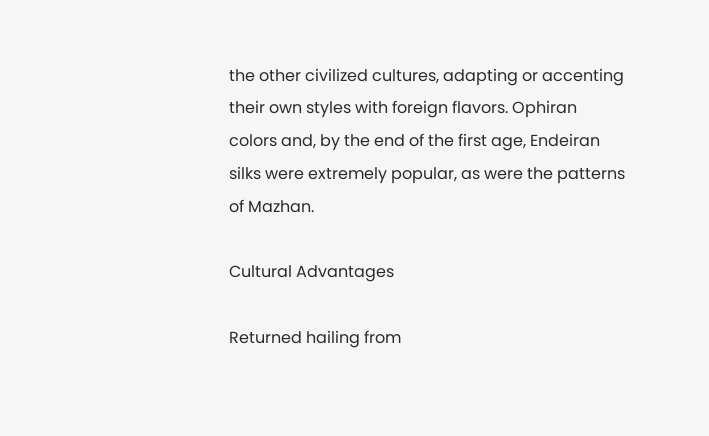the other civilized cultures, adapting or accenting their own styles with foreign flavors. Ophiran colors and, by the end of the first age, Endeiran silks were extremely popular, as were the patterns of Mazhan.

Cultural Advantages

Returned hailing from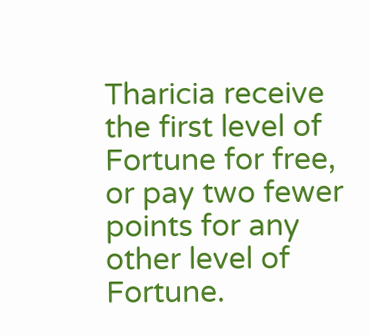Tharicia receive the first level of Fortune for free, or pay two fewer points for any other level of Fortune.